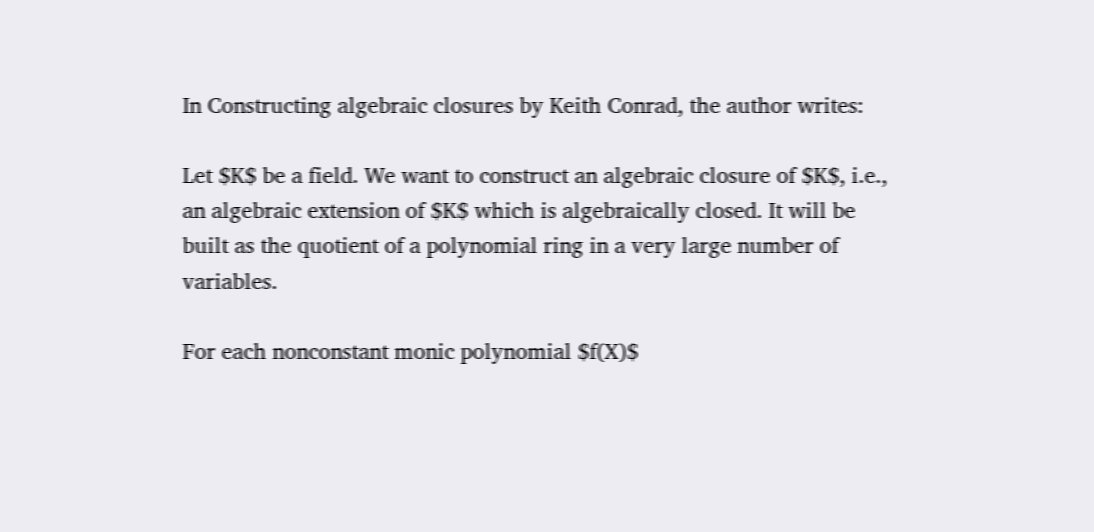In Constructing algebraic closures by Keith Conrad, the author writes:

Let $K$ be a field. We want to construct an algebraic closure of $K$, i.e., an algebraic extension of $K$ which is algebraically closed. It will be built as the quotient of a polynomial ring in a very large number of variables.

For each nonconstant monic polynomial $f(X)$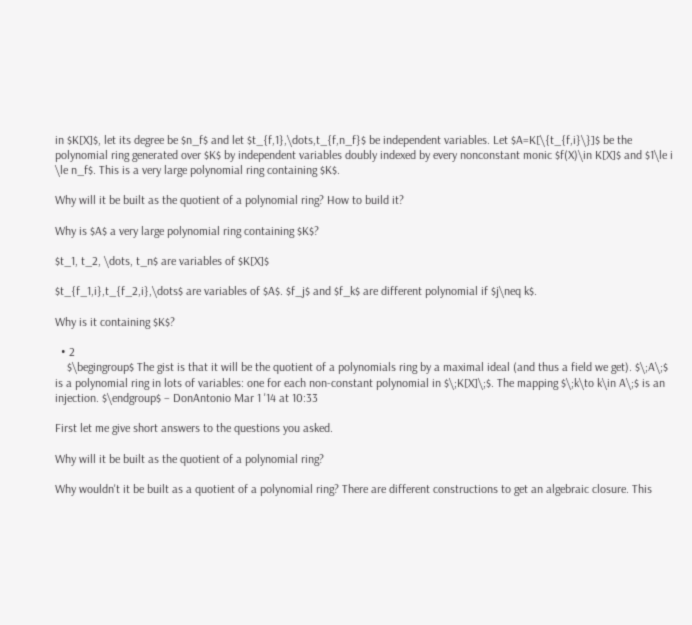in $K[X]$, let its degree be $n_f$ and let $t_{f,1},\dots,t_{f,n_f}$ be independent variables. Let $A=K[\{t_{f,i}\}]$ be the polynomial ring generated over $K$ by independent variables doubly indexed by every nonconstant monic $f(X)\in K[X]$ and $1\le i \le n_f$. This is a very large polynomial ring containing $K$.

Why will it be built as the quotient of a polynomial ring? How to build it?

Why is $A$ a very large polynomial ring containing $K$?

$t_1, t_2, \dots, t_n$ are variables of $K[X]$

$t_{f_1,i},t_{f_2,i},\dots$ are variables of $A$. $f_j$ and $f_k$ are different polynomial if $j\neq k$.

Why is it containing $K$?

  • 2
    $\begingroup$ The gist is that it will be the quotient of a polynomials ring by a maximal ideal (and thus a field we get). $\;A\;$ is a polynomial ring in lots of variables: one for each non-constant polynomial in $\;K[X]\;$. The mapping $\;k\to k\in A\;$ is an injection. $\endgroup$ – DonAntonio Mar 1 '14 at 10:33

First let me give short answers to the questions you asked.

Why will it be built as the quotient of a polynomial ring?

Why wouldn't it be built as a quotient of a polynomial ring? There are different constructions to get an algebraic closure. This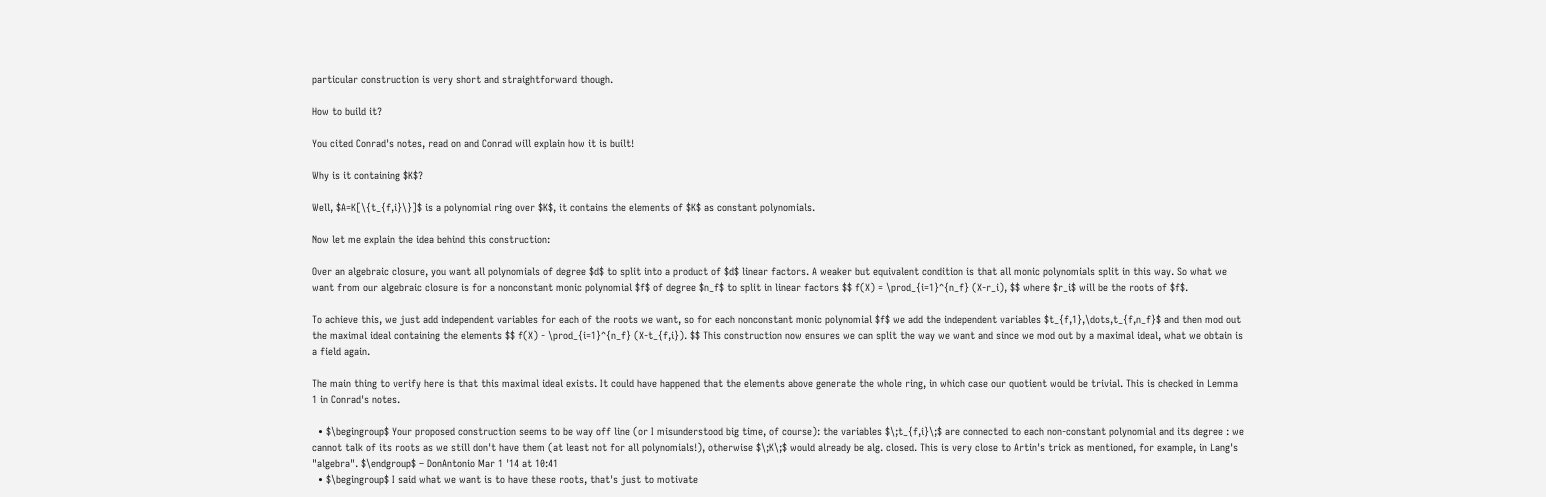particular construction is very short and straightforward though.

How to build it?

You cited Conrad's notes, read on and Conrad will explain how it is built!

Why is it containing $K$?

Well, $A=K[\{t_{f,i}\}]$ is a polynomial ring over $K$, it contains the elements of $K$ as constant polynomials.

Now let me explain the idea behind this construction:

Over an algebraic closure, you want all polynomials of degree $d$ to split into a product of $d$ linear factors. A weaker but equivalent condition is that all monic polynomials split in this way. So what we want from our algebraic closure is for a nonconstant monic polynomial $f$ of degree $n_f$ to split in linear factors $$ f(X) = \prod_{i=1}^{n_f} (X-r_i), $$ where $r_i$ will be the roots of $f$.

To achieve this, we just add independent variables for each of the roots we want, so for each nonconstant monic polynomial $f$ we add the independent variables $t_{f,1},\dots,t_{f,n_f}$ and then mod out the maximal ideal containing the elements $$ f(X) - \prod_{i=1}^{n_f} (X-t_{f,i}). $$ This construction now ensures we can split the way we want and since we mod out by a maximal ideal, what we obtain is a field again.

The main thing to verify here is that this maximal ideal exists. It could have happened that the elements above generate the whole ring, in which case our quotient would be trivial. This is checked in Lemma 1 in Conrad's notes.

  • $\begingroup$ Your proposed construction seems to be way off line (or I misunderstood big time, of course): the variables $\;t_{f,i}\;$ are connected to each non-constant polynomial and its degree : we cannot talk of its roots as we still don't have them (at least not for all polynomials!), otherwise $\;K\;$ would already be alg. closed. This is very close to Artin's trick as mentioned, for example, in Lang's "algebra". $\endgroup$ – DonAntonio Mar 1 '14 at 10:41
  • $\begingroup$ I said what we want is to have these roots, that's just to motivate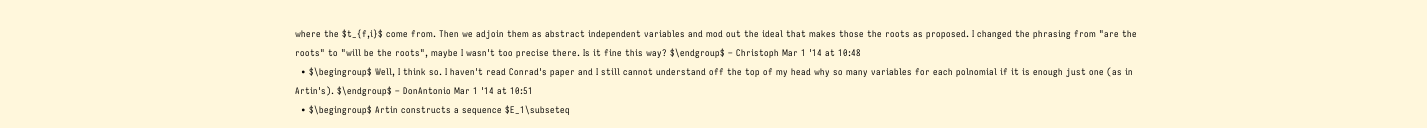where the $t_{f,i}$ come from. Then we adjoin them as abstract independent variables and mod out the ideal that makes those the roots as proposed. I changed the phrasing from "are the roots" to "will be the roots", maybe I wasn't too precise there. Is it fine this way? $\endgroup$ – Christoph Mar 1 '14 at 10:48
  • $\begingroup$ Well, I think so. I haven't read Conrad's paper and I still cannot understand off the top of my head why so many variables for each polnomial if it is enough just one (as in Artin's). $\endgroup$ – DonAntonio Mar 1 '14 at 10:51
  • $\begingroup$ Artin constructs a sequence $E_1\subseteq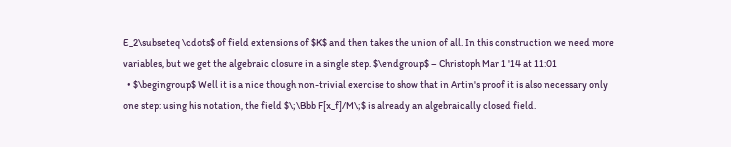E_2\subseteq \cdots$ of field extensions of $K$ and then takes the union of all. In this construction we need more variables, but we get the algebraic closure in a single step. $\endgroup$ – Christoph Mar 1 '14 at 11:01
  • $\begingroup$ Well it is a nice though non-trivial exercise to show that in Artin's proof it is also necessary only one step: using his notation, the field $\;\Bbb F[x_f]/M\;$ is already an algebraically closed field.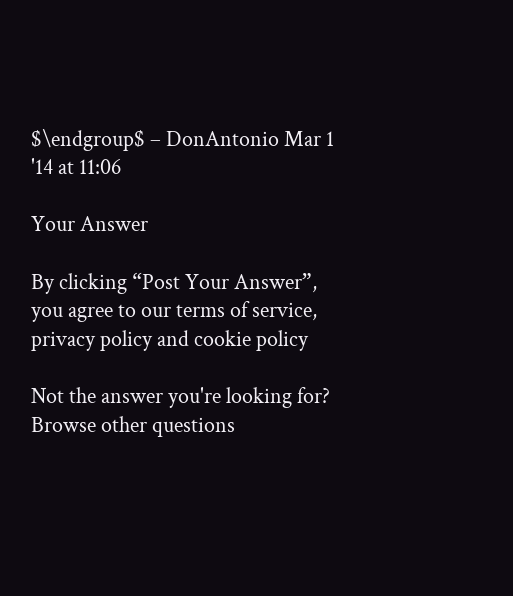$\endgroup$ – DonAntonio Mar 1 '14 at 11:06

Your Answer

By clicking “Post Your Answer”, you agree to our terms of service, privacy policy and cookie policy

Not the answer you're looking for? Browse other questions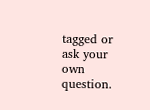tagged or ask your own question.